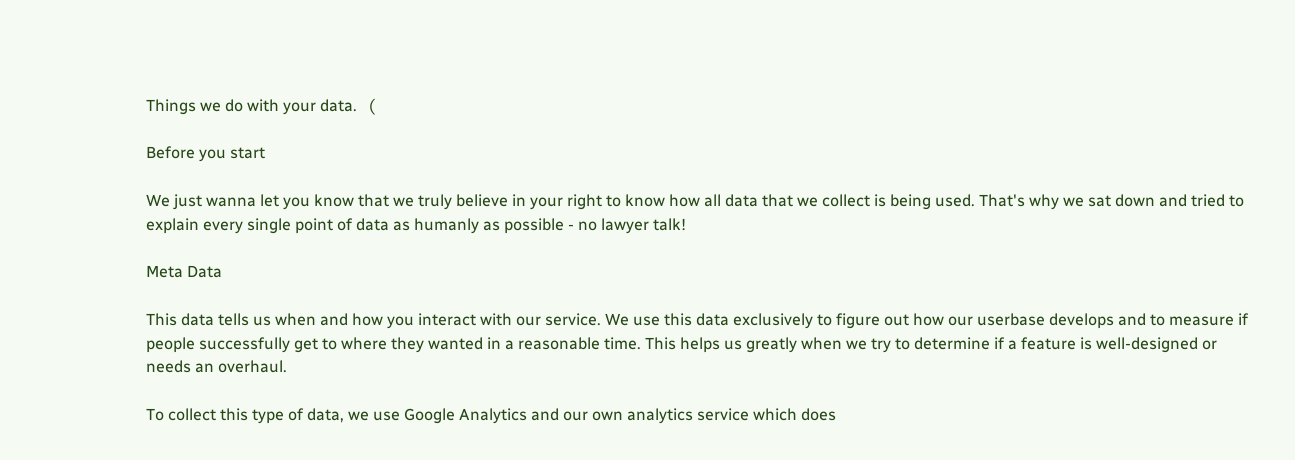Things we do with your data.   (

Before you start

We just wanna let you know that we truly believe in your right to know how all data that we collect is being used. That's why we sat down and tried to explain every single point of data as humanly as possible - no lawyer talk!

Meta Data

This data tells us when and how you interact with our service. We use this data exclusively to figure out how our userbase develops and to measure if people successfully get to where they wanted in a reasonable time. This helps us greatly when we try to determine if a feature is well-designed or needs an overhaul.

To collect this type of data, we use Google Analytics and our own analytics service which does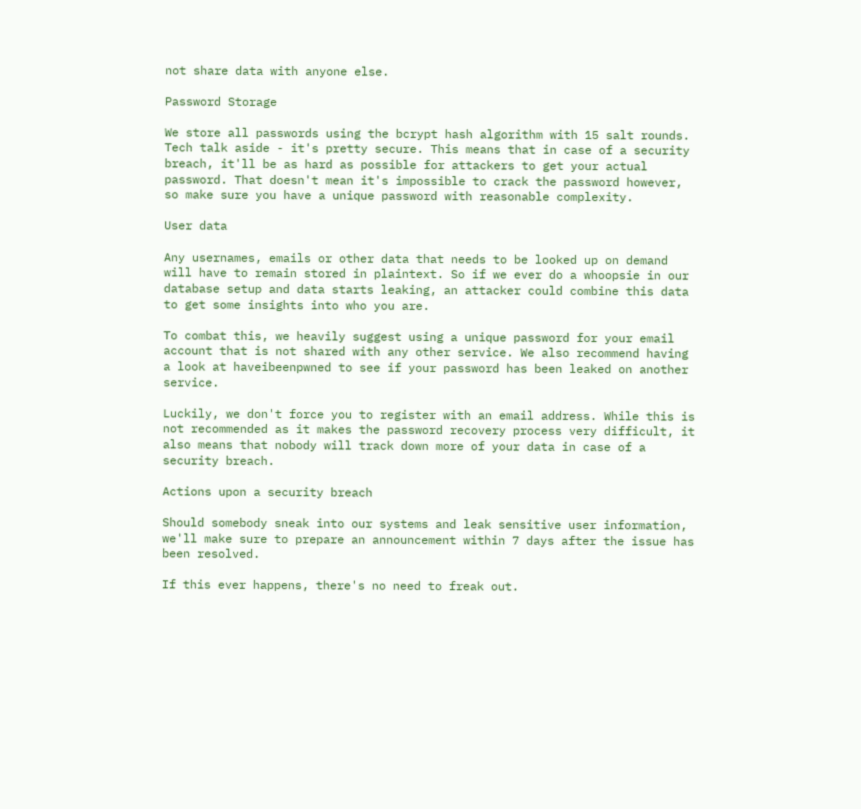not share data with anyone else.

Password Storage

We store all passwords using the bcrypt hash algorithm with 15 salt rounds. Tech talk aside - it's pretty secure. This means that in case of a security breach, it'll be as hard as possible for attackers to get your actual password. That doesn't mean it's impossible to crack the password however, so make sure you have a unique password with reasonable complexity.

User data

Any usernames, emails or other data that needs to be looked up on demand will have to remain stored in plaintext. So if we ever do a whoopsie in our database setup and data starts leaking, an attacker could combine this data to get some insights into who you are.

To combat this, we heavily suggest using a unique password for your email account that is not shared with any other service. We also recommend having a look at haveibeenpwned to see if your password has been leaked on another service.

Luckily, we don't force you to register with an email address. While this is not recommended as it makes the password recovery process very difficult, it also means that nobody will track down more of your data in case of a security breach.

Actions upon a security breach

Should somebody sneak into our systems and leak sensitive user information, we'll make sure to prepare an announcement within 7 days after the issue has been resolved.

If this ever happens, there's no need to freak out.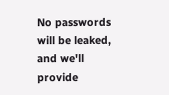No passwords will be leaked, and we'll provide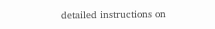detailed instructions on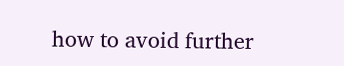how to avoid further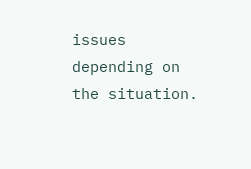issues depending on the situation.